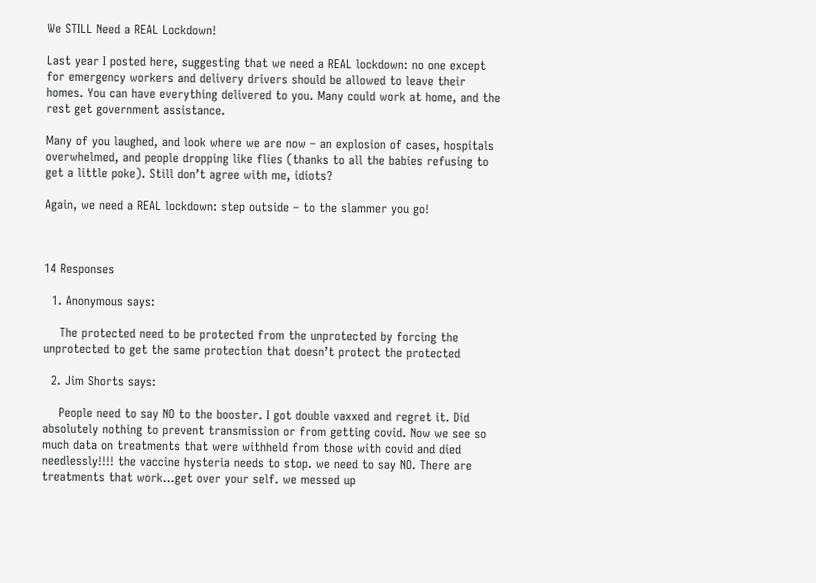We STILL Need a REAL Lockdown!

Last year I posted here, suggesting that we need a REAL lockdown: no one except for emergency workers and delivery drivers should be allowed to leave their homes. You can have everything delivered to you. Many could work at home, and the rest get government assistance.

Many of you laughed, and look where we are now – an explosion of cases, hospitals overwhelmed, and people dropping like flies (thanks to all the babies refusing to get a little poke). Still don’t agree with me, idiots?

Again, we need a REAL lockdown: step outside – to the slammer you go!



14 Responses

  1. Anonymous says:

    The protected need to be protected from the unprotected by forcing the unprotected to get the same protection that doesn’t protect the protected

  2. Jim Shorts says:

    People need to say NO to the booster. I got double vaxxed and regret it. Did absolutely nothing to prevent transmission or from getting covid. Now we see so much data on treatments that were withheld from those with covid and died needlessly!!!! the vaccine hysteria needs to stop. we need to say NO. There are treatments that work…get over your self. we messed up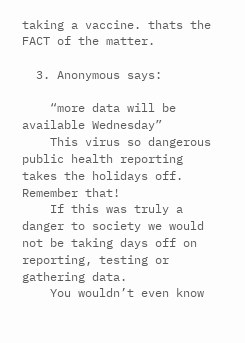taking a vaccine. thats the FACT of the matter.

  3. Anonymous says:

    “more data will be available Wednesday”
    This virus so dangerous public health reporting takes the holidays off. Remember that!
    If this was truly a danger to society we would not be taking days off on reporting, testing or gathering data.
    You wouldn’t even know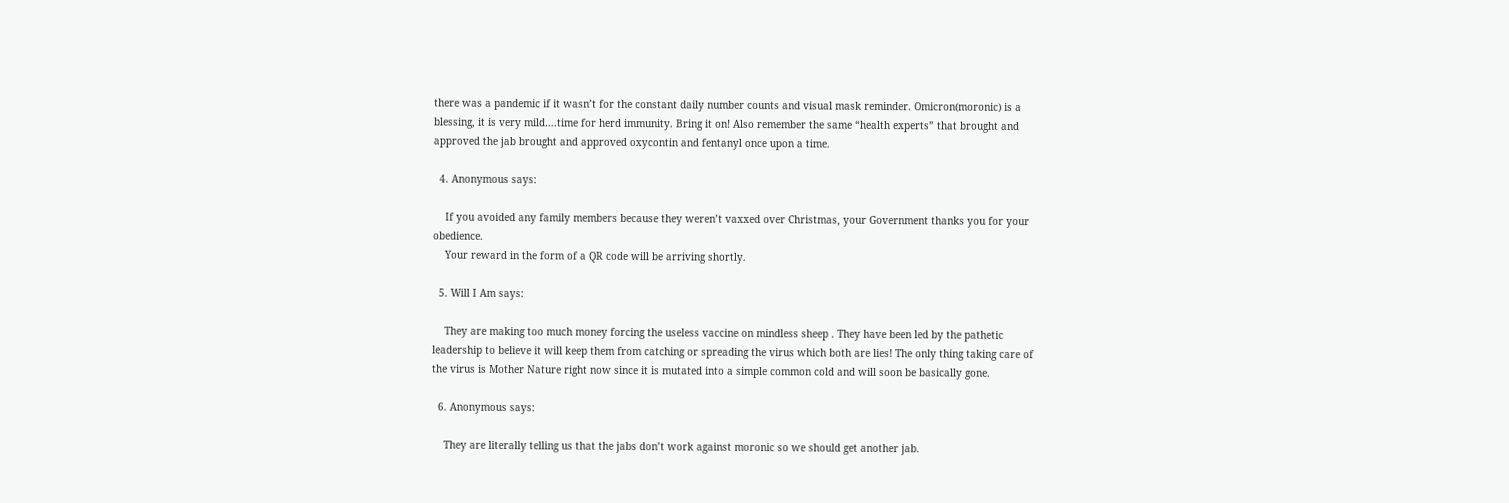there was a pandemic if it wasn’t for the constant daily number counts and visual mask reminder. Omicron(moronic) is a blessing, it is very mild….time for herd immunity. Bring it on! Also remember the same “health experts” that brought and approved the jab brought and approved oxycontin and fentanyl once upon a time.

  4. Anonymous says:

    If you avoided any family members because they weren’t vaxxed over Christmas, your Government thanks you for your obedience.
    Your reward in the form of a QR code will be arriving shortly.

  5. Will I Am says:

    They are making too much money forcing the useless vaccine on mindless sheep . They have been led by the pathetic leadership to believe it will keep them from catching or spreading the virus which both are lies! The only thing taking care of the virus is Mother Nature right now since it is mutated into a simple common cold and will soon be basically gone.

  6. Anonymous says:

    They are literally telling us that the jabs don’t work against moronic so we should get another jab.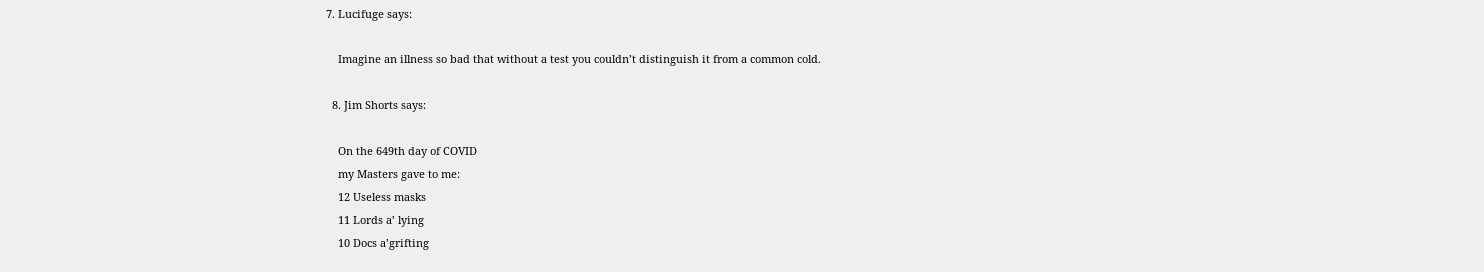7. Lucifuge says:

    Imagine an illness so bad that without a test you couldn’t distinguish it from a common cold.

  8. Jim Shorts says:

    On the 649th day of COVID
    my Masters gave to me:
    12 Useless masks
    11 Lords a’ lying
    10 Docs a’grifting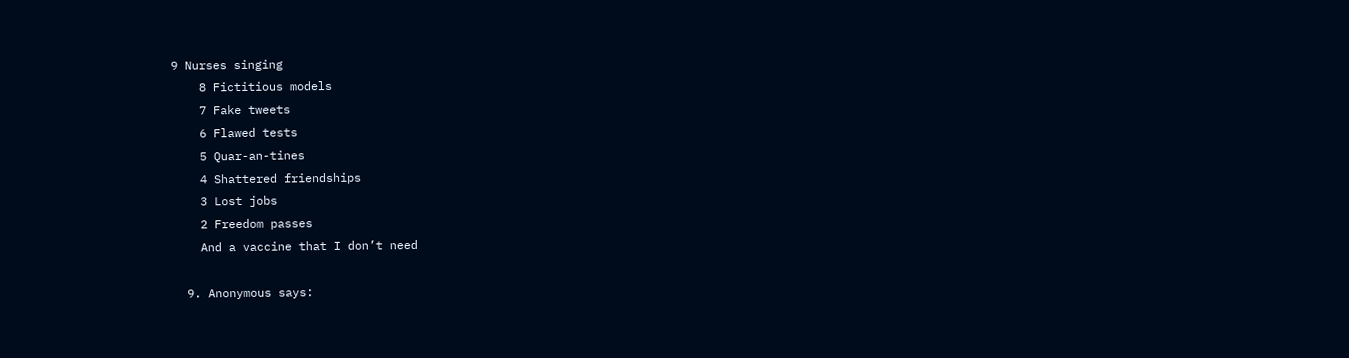9 Nurses singing
    8 Fictitious models
    7 Fake tweets
    6 Flawed tests
    5 Quar-an-tines
    4 Shattered friendships
    3 Lost jobs
    2 Freedom passes
    And a vaccine that I don’t need

  9. Anonymous says: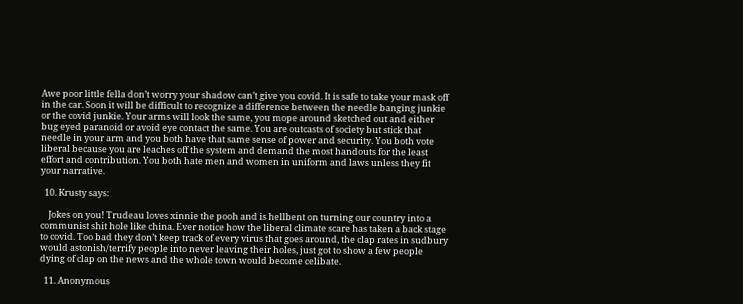Awe poor little fella don’t worry your shadow can’t give you covid. It is safe to take your mask off in the car. Soon it will be difficult to recognize a difference between the needle banging junkie or the covid junkie. Your arms will look the same, you mope around sketched out and either bug eyed paranoid or avoid eye contact the same. You are outcasts of society but stick that needle in your arm and you both have that same sense of power and security. You both vote liberal because you are leaches off the system and demand the most handouts for the least effort and contribution. You both hate men and women in uniform and laws unless they fit your narrative.

  10. Krusty says:

    Jokes on you! Trudeau loves xinnie the pooh and is hellbent on turning our country into a communist shit hole like china. Ever notice how the liberal climate scare has taken a back stage to covid. Too bad they don’t keep track of every virus that goes around, the clap rates in sudbury would astonish/terrify people into never leaving their holes, just got to show a few people dying of clap on the news and the whole town would become celibate.

  11. Anonymous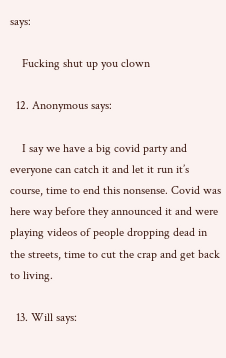says:

    Fucking shut up you clown

  12. Anonymous says:

    I say we have a big covid party and everyone can catch it and let it run it’s course, time to end this nonsense. Covid was here way before they announced it and were playing videos of people dropping dead in the streets, time to cut the crap and get back to living.

  13. Will says: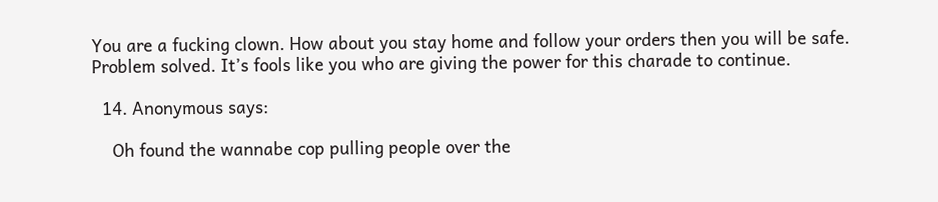You are a fucking clown. How about you stay home and follow your orders then you will be safe. Problem solved. It’s fools like you who are giving the power for this charade to continue.

  14. Anonymous says:

    Oh found the wannabe cop pulling people over the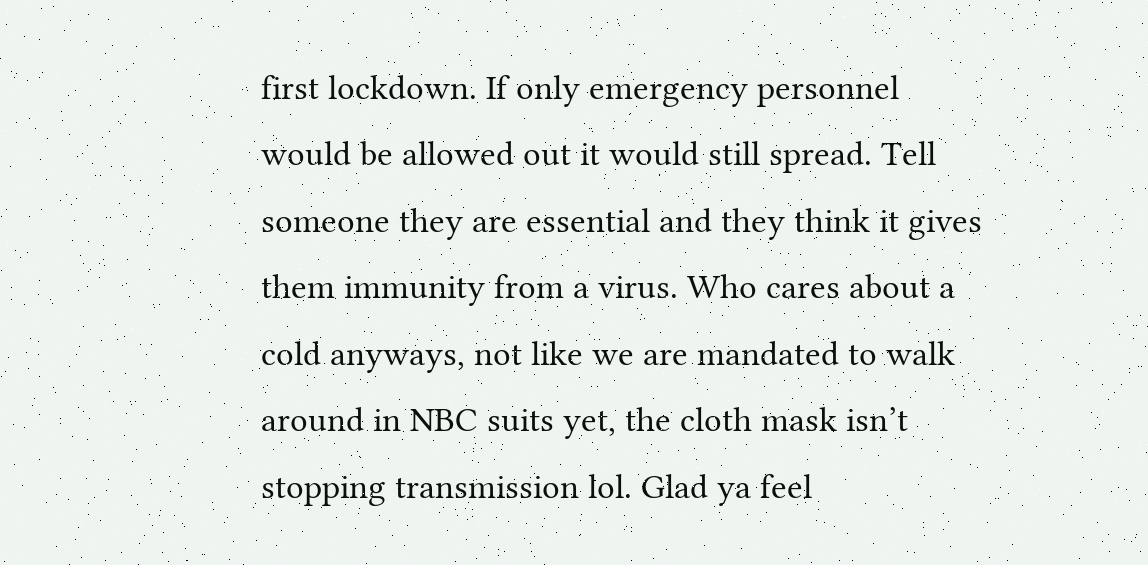first lockdown. If only emergency personnel would be allowed out it would still spread. Tell someone they are essential and they think it gives them immunity from a virus. Who cares about a cold anyways, not like we are mandated to walk around in NBC suits yet, the cloth mask isn’t stopping transmission lol. Glad ya feel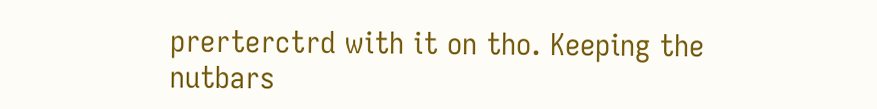prerterctrd with it on tho. Keeping the nutbars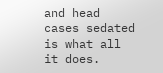and head cases sedated is what all it does.